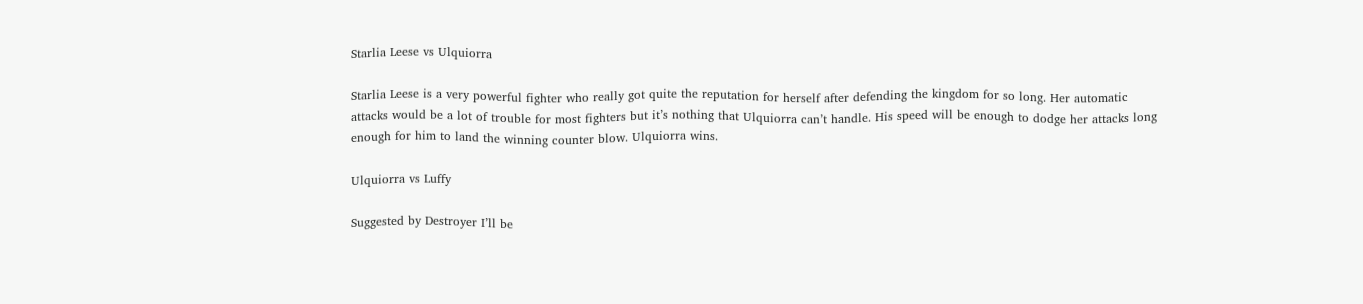Starlia Leese vs Ulquiorra

Starlia Leese is a very powerful fighter who really got quite the reputation for herself after defending the kingdom for so long. Her automatic attacks would be a lot of trouble for most fighters but it’s nothing that Ulquiorra can’t handle. His speed will be enough to dodge her attacks long enough for him to land the winning counter blow. Ulquiorra wins.

Ulquiorra vs Luffy

Suggested by Destroyer I’ll be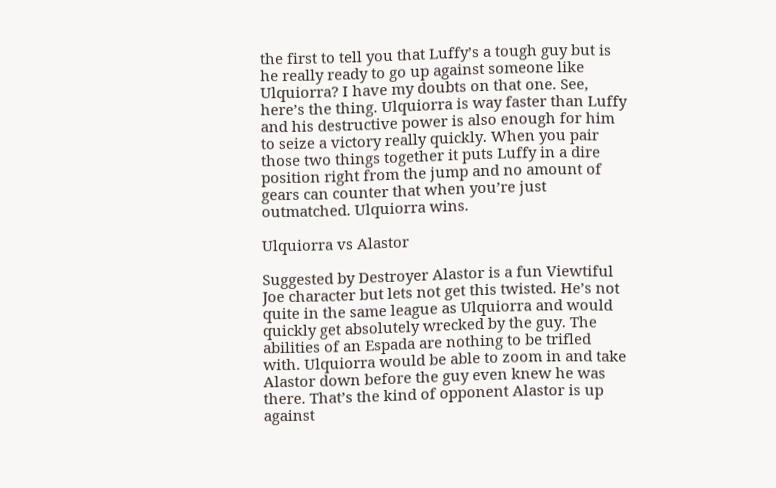the first to tell you that Luffy’s a tough guy but is he really ready to go up against someone like Ulquiorra? I have my doubts on that one. See, here’s the thing. Ulquiorra is way faster than Luffy and his destructive power is also enough for him to seize a victory really quickly. When you pair those two things together it puts Luffy in a dire position right from the jump and no amount of gears can counter that when you’re just outmatched. Ulquiorra wins.

Ulquiorra vs Alastor

Suggested by Destroyer Alastor is a fun Viewtiful Joe character but lets not get this twisted. He’s not quite in the same league as Ulquiorra and would quickly get absolutely wrecked by the guy. The abilities of an Espada are nothing to be trifled with. Ulquiorra would be able to zoom in and take Alastor down before the guy even knew he was there. That’s the kind of opponent Alastor is up against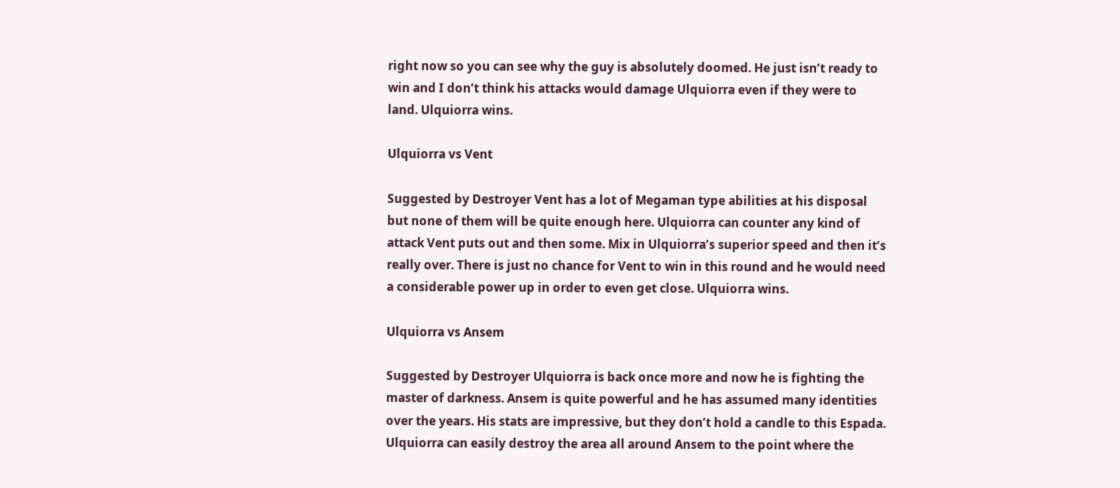right now so you can see why the guy is absolutely doomed. He just isn’t ready to win and I don’t think his attacks would damage Ulquiorra even if they were to land. Ulquiorra wins.

Ulquiorra vs Vent

Suggested by Destroyer Vent has a lot of Megaman type abilities at his disposal but none of them will be quite enough here. Ulquiorra can counter any kind of attack Vent puts out and then some. Mix in Ulquiorra’s superior speed and then it’s really over. There is just no chance for Vent to win in this round and he would need a considerable power up in order to even get close. Ulquiorra wins.

Ulquiorra vs Ansem

Suggested by Destroyer Ulquiorra is back once more and now he is fighting the master of darkness. Ansem is quite powerful and he has assumed many identities over the years. His stats are impressive, but they don’t hold a candle to this Espada. Ulquiorra can easily destroy the area all around Ansem to the point where the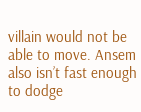villain would not be able to move. Ansem also isn’t fast enough to dodge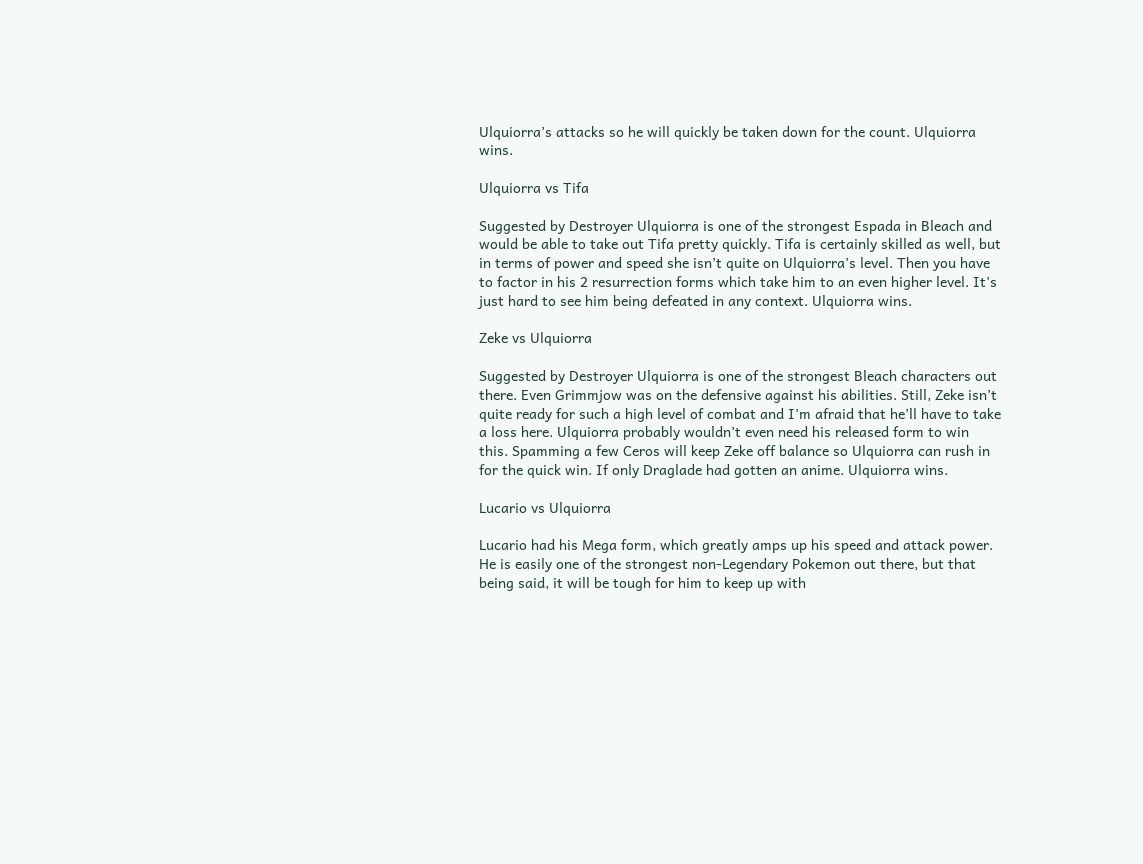Ulquiorra’s attacks so he will quickly be taken down for the count. Ulquiorra wins.

Ulquiorra vs Tifa

Suggested by Destroyer Ulquiorra is one of the strongest Espada in Bleach and would be able to take out Tifa pretty quickly. Tifa is certainly skilled as well, but in terms of power and speed she isn’t quite on Ulquiorra’s level. Then you have to factor in his 2 resurrection forms which take him to an even higher level. It’s just hard to see him being defeated in any context. Ulquiorra wins.

Zeke vs Ulquiorra

Suggested by Destroyer Ulquiorra is one of the strongest Bleach characters out there. Even Grimmjow was on the defensive against his abilities. Still, Zeke isn’t quite ready for such a high level of combat and I’m afraid that he’ll have to take a loss here. Ulquiorra probably wouldn’t even need his released form to win this. Spamming a few Ceros will keep Zeke off balance so Ulquiorra can rush in for the quick win. If only Draglade had gotten an anime. Ulquiorra wins.

Lucario vs Ulquiorra

Lucario had his Mega form, which greatly amps up his speed and attack power. He is easily one of the strongest non-Legendary Pokemon out there, but that being said, it will be tough for him to keep up with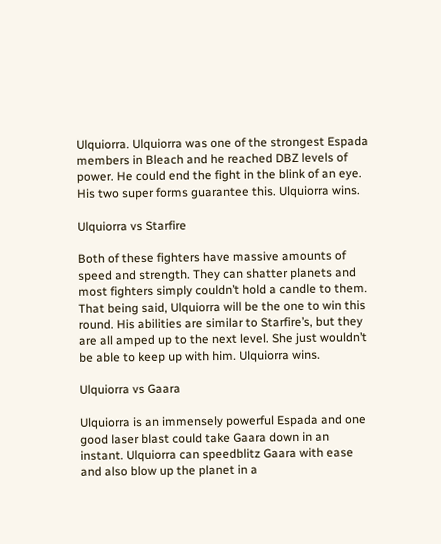Ulquiorra. Ulquiorra was one of the strongest Espada members in Bleach and he reached DBZ levels of power. He could end the fight in the blink of an eye. His two super forms guarantee this. Ulquiorra wins.

Ulquiorra vs Starfire

Both of these fighters have massive amounts of speed and strength. They can shatter planets and most fighters simply couldn’t hold a candle to them. That being said, Ulquiorra will be the one to win this round. His abilities are similar to Starfire’s, but they are all amped up to the next level. She just wouldn’t be able to keep up with him. Ulquiorra wins.

Ulquiorra vs Gaara

Ulquiorra is an immensely powerful Espada and one good laser blast could take Gaara down in an instant. Ulquiorra can speedblitz Gaara with ease and also blow up the planet in a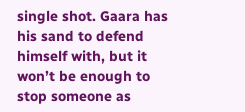single shot. Gaara has his sand to defend himself with, but it won’t be enough to stop someone as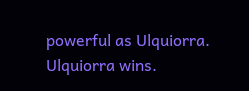powerful as Ulquiorra. Ulquiorra wins.